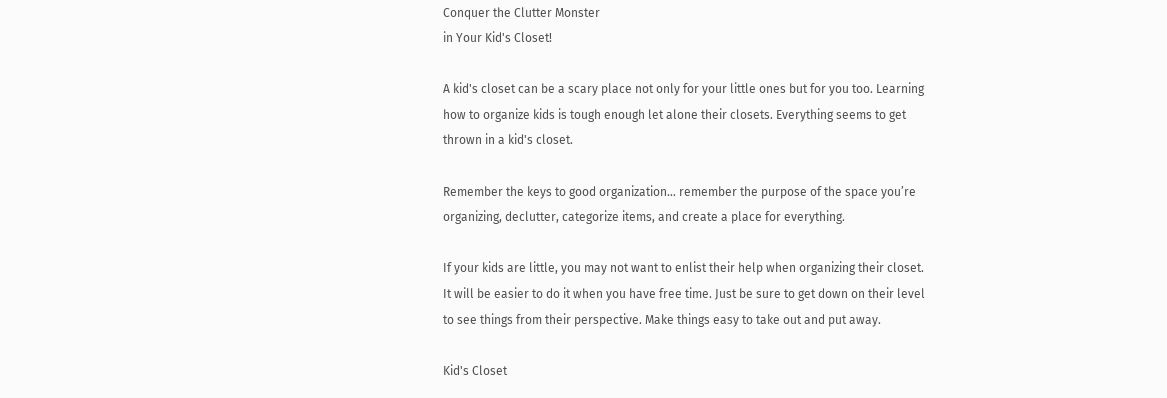Conquer the Clutter Monster
in Your Kid's Closet!

A kid's closet can be a scary place not only for your little ones but for you too. Learning how to organize kids is tough enough let alone their closets. Everything seems to get thrown in a kid's closet.

Remember the keys to good organization… remember the purpose of the space you’re organizing, declutter, categorize items, and create a place for everything.

If your kids are little, you may not want to enlist their help when organizing their closet. It will be easier to do it when you have free time. Just be sure to get down on their level to see things from their perspective. Make things easy to take out and put away.

Kid's Closet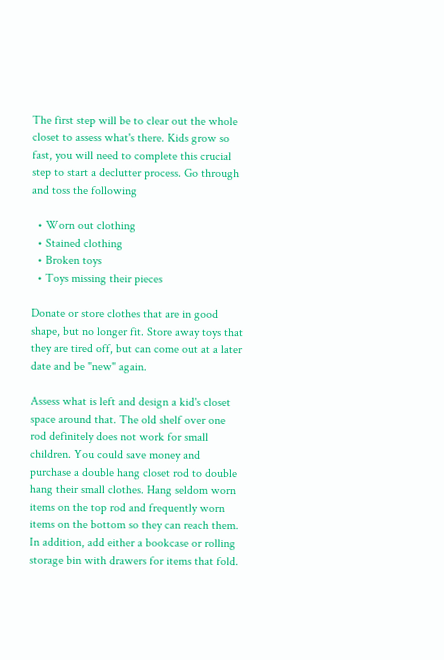The first step will be to clear out the whole closet to assess what's there. Kids grow so fast, you will need to complete this crucial step to start a declutter process. Go through and toss the following

  • Worn out clothing
  • Stained clothing
  • Broken toys
  • Toys missing their pieces

Donate or store clothes that are in good shape, but no longer fit. Store away toys that they are tired off, but can come out at a later date and be "new" again.

Assess what is left and design a kid's closet space around that. The old shelf over one rod definitely does not work for small children. You could save money and purchase a double hang closet rod to double hang their small clothes. Hang seldom worn items on the top rod and frequently worn items on the bottom so they can reach them. In addition, add either a bookcase or rolling storage bin with drawers for items that fold.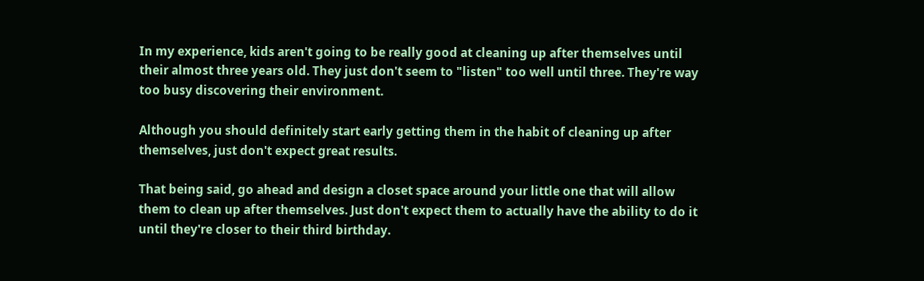In my experience, kids aren't going to be really good at cleaning up after themselves until their almost three years old. They just don't seem to "listen" too well until three. They're way too busy discovering their environment.

Although you should definitely start early getting them in the habit of cleaning up after themselves, just don't expect great results.

That being said, go ahead and design a closet space around your little one that will allow them to clean up after themselves. Just don't expect them to actually have the ability to do it until they're closer to their third birthday.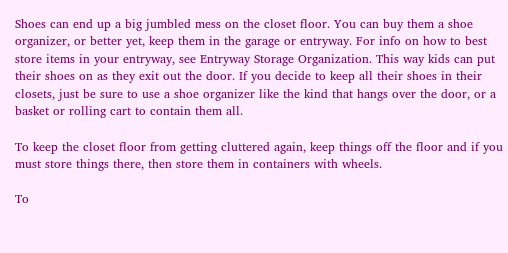Shoes can end up a big jumbled mess on the closet floor. You can buy them a shoe organizer, or better yet, keep them in the garage or entryway. For info on how to best store items in your entryway, see Entryway Storage Organization. This way kids can put their shoes on as they exit out the door. If you decide to keep all their shoes in their closets, just be sure to use a shoe organizer like the kind that hangs over the door, or a basket or rolling cart to contain them all.

To keep the closet floor from getting cluttered again, keep things off the floor and if you must store things there, then store them in containers with wheels.

To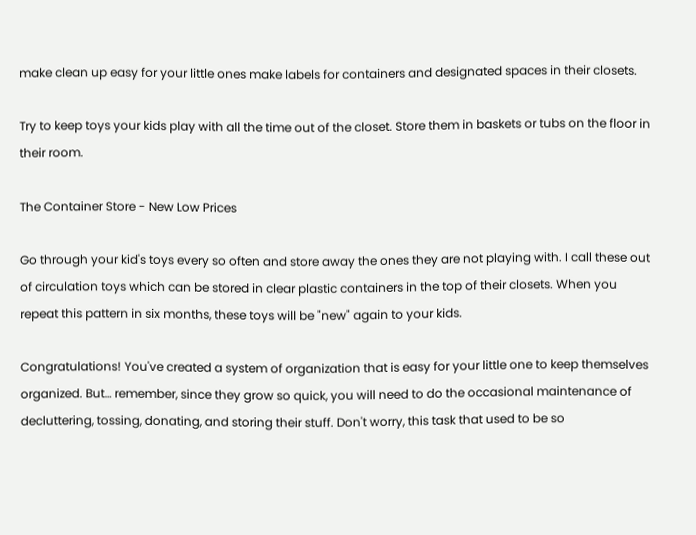make clean up easy for your little ones make labels for containers and designated spaces in their closets.

Try to keep toys your kids play with all the time out of the closet. Store them in baskets or tubs on the floor in their room.

The Container Store - New Low Prices

Go through your kid's toys every so often and store away the ones they are not playing with. I call these out of circulation toys which can be stored in clear plastic containers in the top of their closets. When you repeat this pattern in six months, these toys will be "new" again to your kids.

Congratulations! You've created a system of organization that is easy for your little one to keep themselves organized. But… remember, since they grow so quick, you will need to do the occasional maintenance of decluttering, tossing, donating, and storing their stuff. Don't worry, this task that used to be so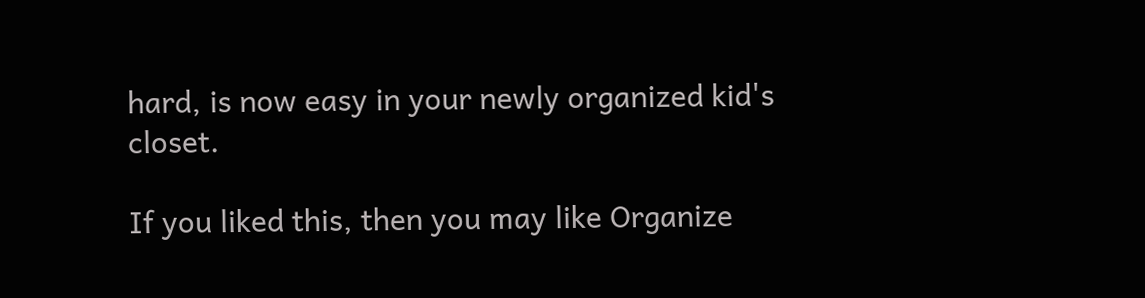hard, is now easy in your newly organized kid's closet.

If you liked this, then you may like Organize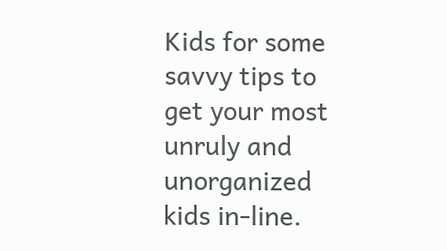Kids for some savvy tips to get your most unruly and unorganized kids in-line.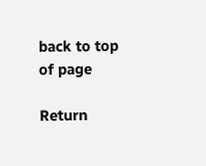back to top of page

Return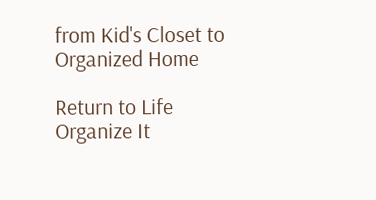from Kid's Closet to Organized Home

Return to Life Organize It